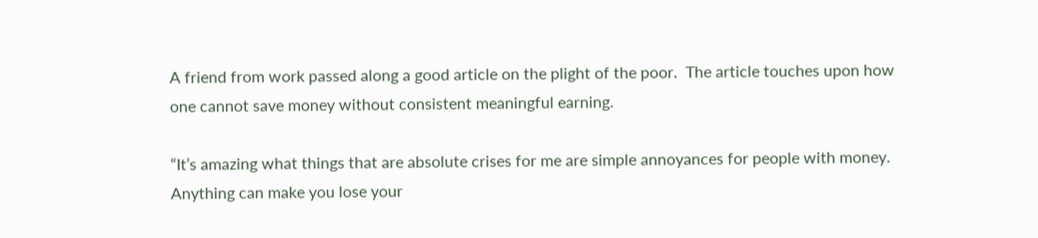A friend from work passed along a good article on the plight of the poor.  The article touches upon how one cannot save money without consistent meaningful earning.

“It’s amazing what things that are absolute crises for me are simple annoyances for people with money. Anything can make you lose your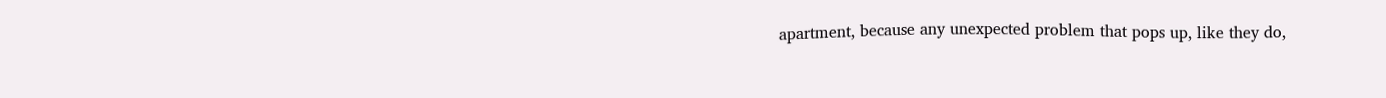apartment, because any unexpected problem that pops up, like they do,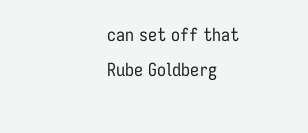can set off that Rube Goldberg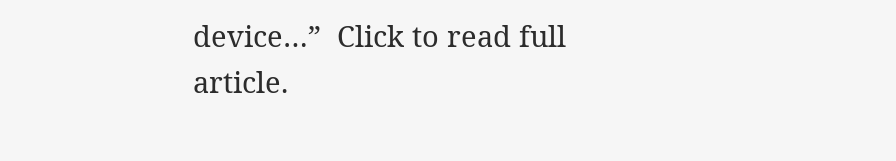device…”  Click to read full article.